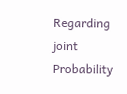Regarding joint Probability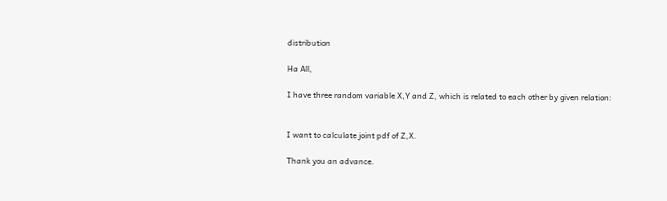distribution

Ha All,

I have three random variable X,Y and Z, which is related to each other by given relation:


I want to calculate joint pdf of Z,X.

Thank you an advance.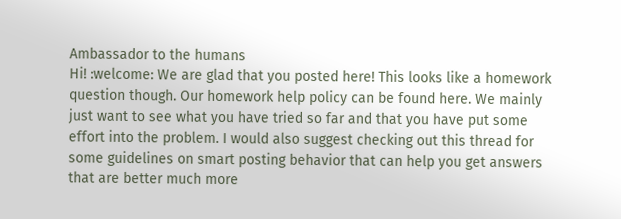Ambassador to the humans
Hi! :welcome: We are glad that you posted here! This looks like a homework question though. Our homework help policy can be found here. We mainly just want to see what you have tried so far and that you have put some effort into the problem. I would also suggest checking out this thread for some guidelines on smart posting behavior that can help you get answers that are better much more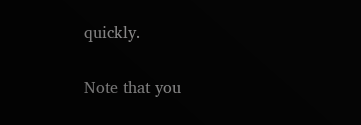quickly.

Note that you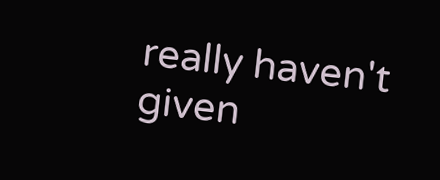really haven't given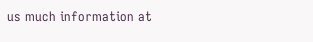us much information at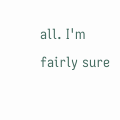all. I'm fairly sure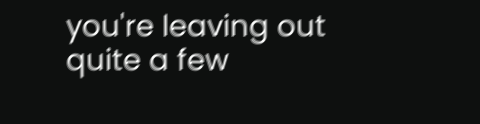you're leaving out quite a few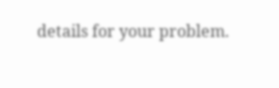details for your problem.